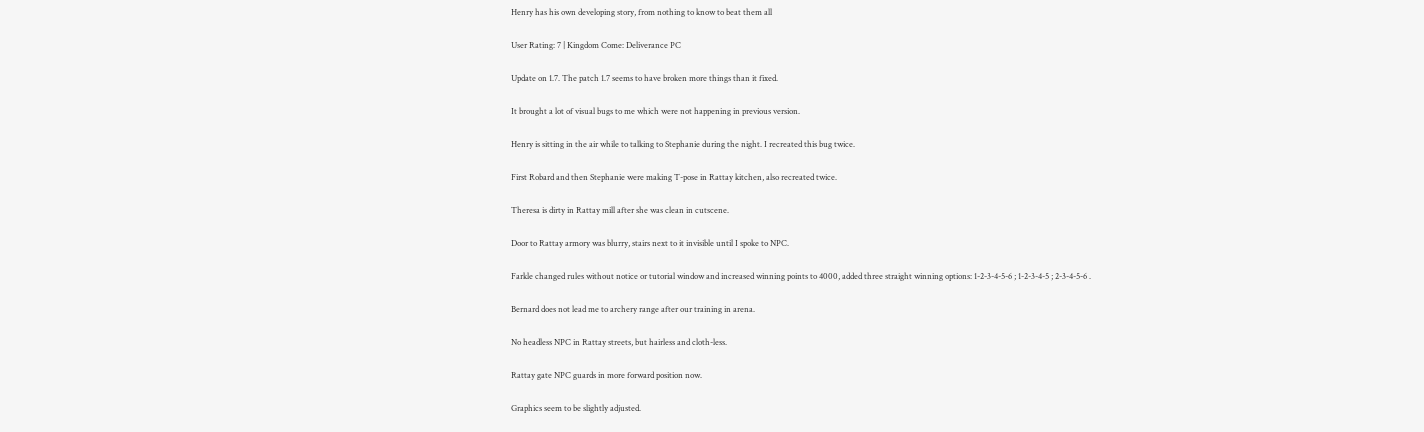Henry has his own developing story, from nothing to know to beat them all

User Rating: 7 | Kingdom Come: Deliverance PC

Update on 1.7. The patch 1.7 seems to have broken more things than it fixed.

It brought a lot of visual bugs to me which were not happening in previous version.

Henry is sitting in the air while to talking to Stephanie during the night. I recreated this bug twice.

First Robard and then Stephanie were making T-pose in Rattay kitchen, also recreated twice.

Theresa is dirty in Rattay mill after she was clean in cutscene.

Door to Rattay armory was blurry, stairs next to it invisible until I spoke to NPC.

Farkle changed rules without notice or tutorial window and increased winning points to 4000, added three straight winning options: 1-2-3-4-5-6 ; 1-2-3-4-5 ; 2-3-4-5-6 .

Bernard does not lead me to archery range after our training in arena.

No headless NPC in Rattay streets, but hairless and cloth-less.

Rattay gate NPC guards in more forward position now.

Graphics seem to be slightly adjusted.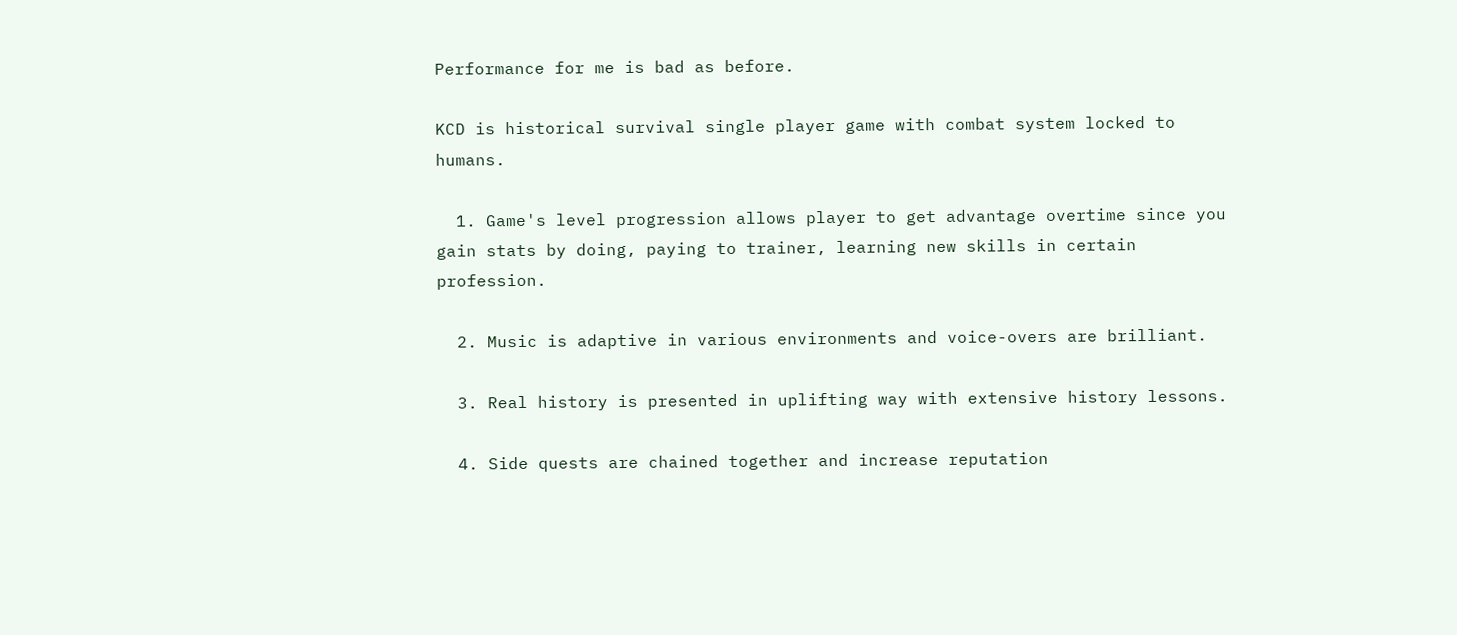Performance for me is bad as before.

KCD is historical survival single player game with combat system locked to humans.

  1. Game's level progression allows player to get advantage overtime since you gain stats by doing, paying to trainer, learning new skills in certain profession.

  2. Music is adaptive in various environments and voice-overs are brilliant.

  3. Real history is presented in uplifting way with extensive history lessons.

  4. Side quests are chained together and increase reputation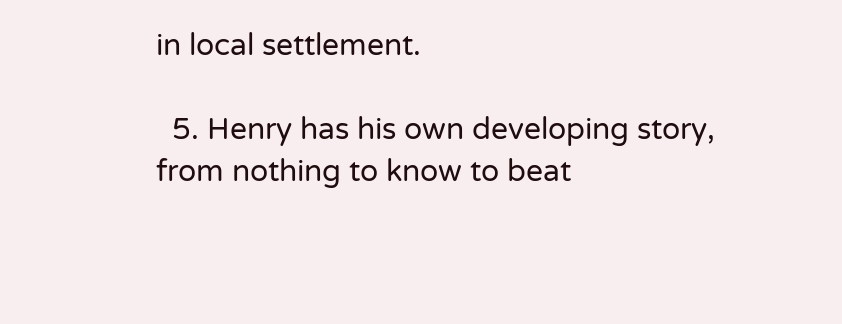in local settlement.

  5. Henry has his own developing story, from nothing to know to beat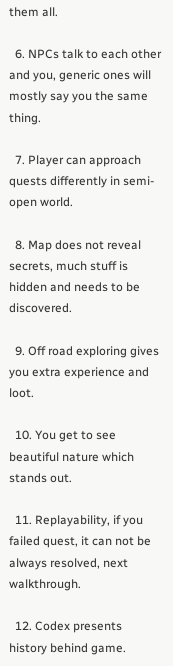them all.

  6. NPCs talk to each other and you, generic ones will mostly say you the same thing.

  7. Player can approach quests differently in semi-open world.

  8. Map does not reveal secrets, much stuff is hidden and needs to be discovered.

  9. Off road exploring gives you extra experience and loot.

  10. You get to see beautiful nature which stands out.

  11. Replayability, if you failed quest, it can not be always resolved, next walkthrough.

  12. Codex presents history behind game.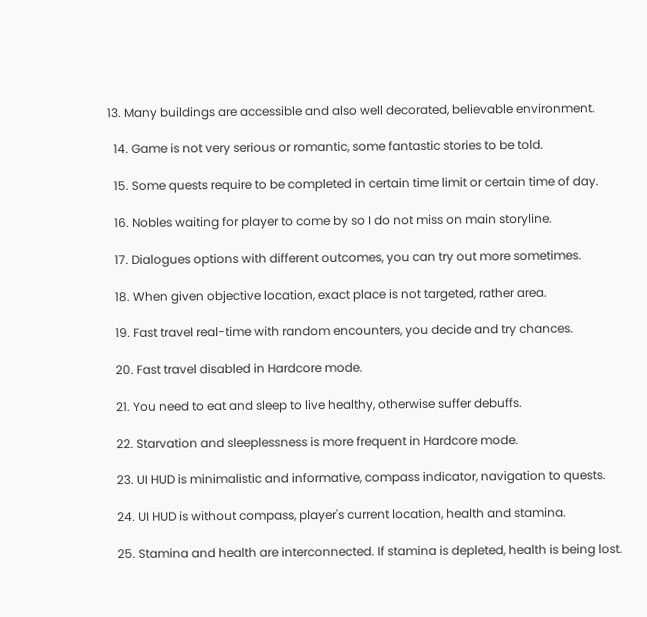13. Many buildings are accessible and also well decorated, believable environment.

  14. Game is not very serious or romantic, some fantastic stories to be told.

  15. Some quests require to be completed in certain time limit or certain time of day.

  16. Nobles waiting for player to come by so I do not miss on main storyline.

  17. Dialogues options with different outcomes, you can try out more sometimes.

  18. When given objective location, exact place is not targeted, rather area.

  19. Fast travel real-time with random encounters, you decide and try chances.

  20. Fast travel disabled in Hardcore mode.

  21. You need to eat and sleep to live healthy, otherwise suffer debuffs.

  22. Starvation and sleeplessness is more frequent in Hardcore mode.

  23. UI HUD is minimalistic and informative, compass indicator, navigation to quests.

  24. UI HUD is without compass, player's current location, health and stamina.

  25. Stamina and health are interconnected. If stamina is depleted, health is being lost.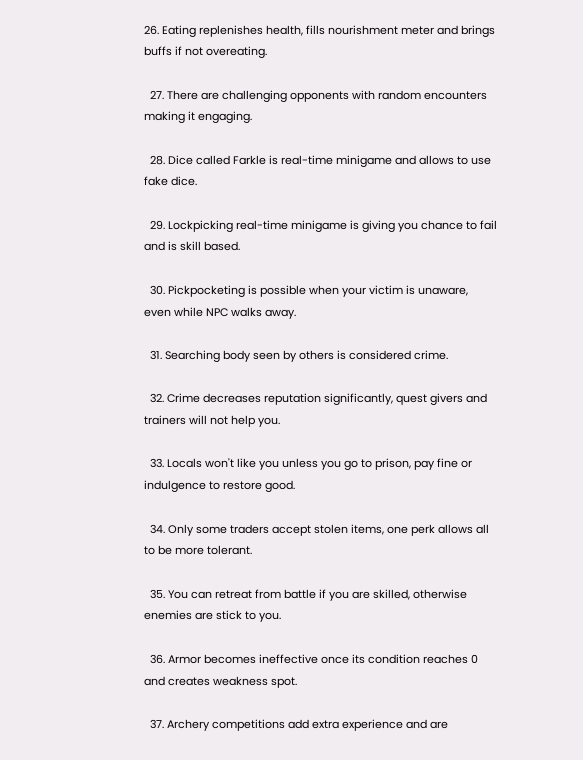26. Eating replenishes health, fills nourishment meter and brings buffs if not overeating.

  27. There are challenging opponents with random encounters making it engaging.

  28. Dice called Farkle is real-time minigame and allows to use fake dice.

  29. Lockpicking real-time minigame is giving you chance to fail and is skill based.

  30. Pickpocketing is possible when your victim is unaware, even while NPC walks away.

  31. Searching body seen by others is considered crime.

  32. Crime decreases reputation significantly, quest givers and trainers will not help you.

  33. Locals won't like you unless you go to prison, pay fine or indulgence to restore good.

  34. Only some traders accept stolen items, one perk allows all to be more tolerant.

  35. You can retreat from battle if you are skilled, otherwise enemies are stick to you.

  36. Armor becomes ineffective once its condition reaches 0 and creates weakness spot.

  37. Archery competitions add extra experience and are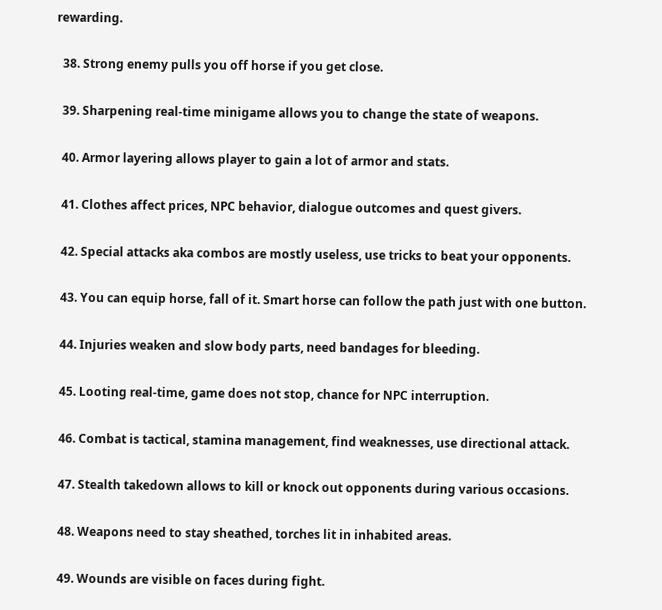rewarding.

  38. Strong enemy pulls you off horse if you get close.

  39. Sharpening real-time minigame allows you to change the state of weapons.

  40. Armor layering allows player to gain a lot of armor and stats.

  41. Clothes affect prices, NPC behavior, dialogue outcomes and quest givers.

  42. Special attacks aka combos are mostly useless, use tricks to beat your opponents.

  43. You can equip horse, fall of it. Smart horse can follow the path just with one button.

  44. Injuries weaken and slow body parts, need bandages for bleeding.

  45. Looting real-time, game does not stop, chance for NPC interruption.

  46. Combat is tactical, stamina management, find weaknesses, use directional attack.

  47. Stealth takedown allows to kill or knock out opponents during various occasions.

  48. Weapons need to stay sheathed, torches lit in inhabited areas.

  49. Wounds are visible on faces during fight.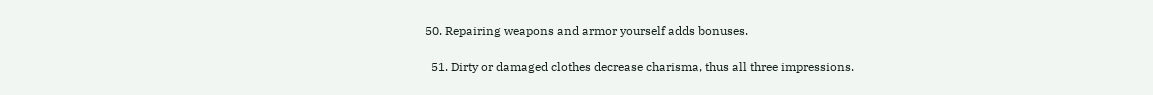50. Repairing weapons and armor yourself adds bonuses.

  51. Dirty or damaged clothes decrease charisma, thus all three impressions.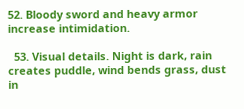52. Bloody sword and heavy armor increase intimidation.

  53. Visual details. Night is dark, rain creates puddle, wind bends grass, dust in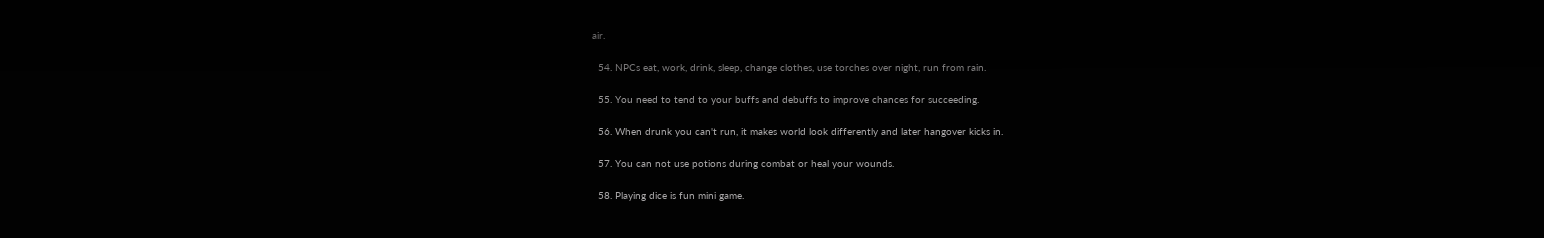air.

  54. NPCs eat, work, drink, sleep, change clothes, use torches over night, run from rain.

  55. You need to tend to your buffs and debuffs to improve chances for succeeding.

  56. When drunk you can't run, it makes world look differently and later hangover kicks in.

  57. You can not use potions during combat or heal your wounds.

  58. Playing dice is fun mini game.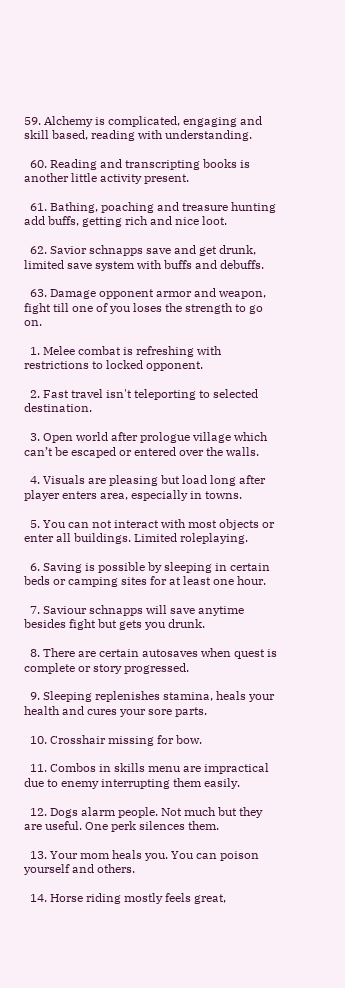59. Alchemy is complicated, engaging and skill based, reading with understanding.

  60. Reading and transcripting books is another little activity present.

  61. Bathing, poaching and treasure hunting add buffs, getting rich and nice loot.

  62. Savior schnapps save and get drunk, limited save system with buffs and debuffs.

  63. Damage opponent armor and weapon, fight till one of you loses the strength to go on.

  1. Melee combat is refreshing with restrictions to locked opponent.

  2. Fast travel isn't teleporting to selected destination.

  3. Open world after prologue village which can’t be escaped or entered over the walls.

  4. Visuals are pleasing but load long after player enters area, especially in towns.

  5. You can not interact with most objects or enter all buildings. Limited roleplaying.

  6. Saving is possible by sleeping in certain beds or camping sites for at least one hour.

  7. Saviour schnapps will save anytime besides fight but gets you drunk.

  8. There are certain autosaves when quest is complete or story progressed.

  9. Sleeping replenishes stamina, heals your health and cures your sore parts.

  10. Crosshair missing for bow.

  11. Combos in skills menu are impractical due to enemy interrupting them easily.

  12. Dogs alarm people. Not much but they are useful. One perk silences them.

  13. Your mom heals you. You can poison yourself and others.

  14. Horse riding mostly feels great,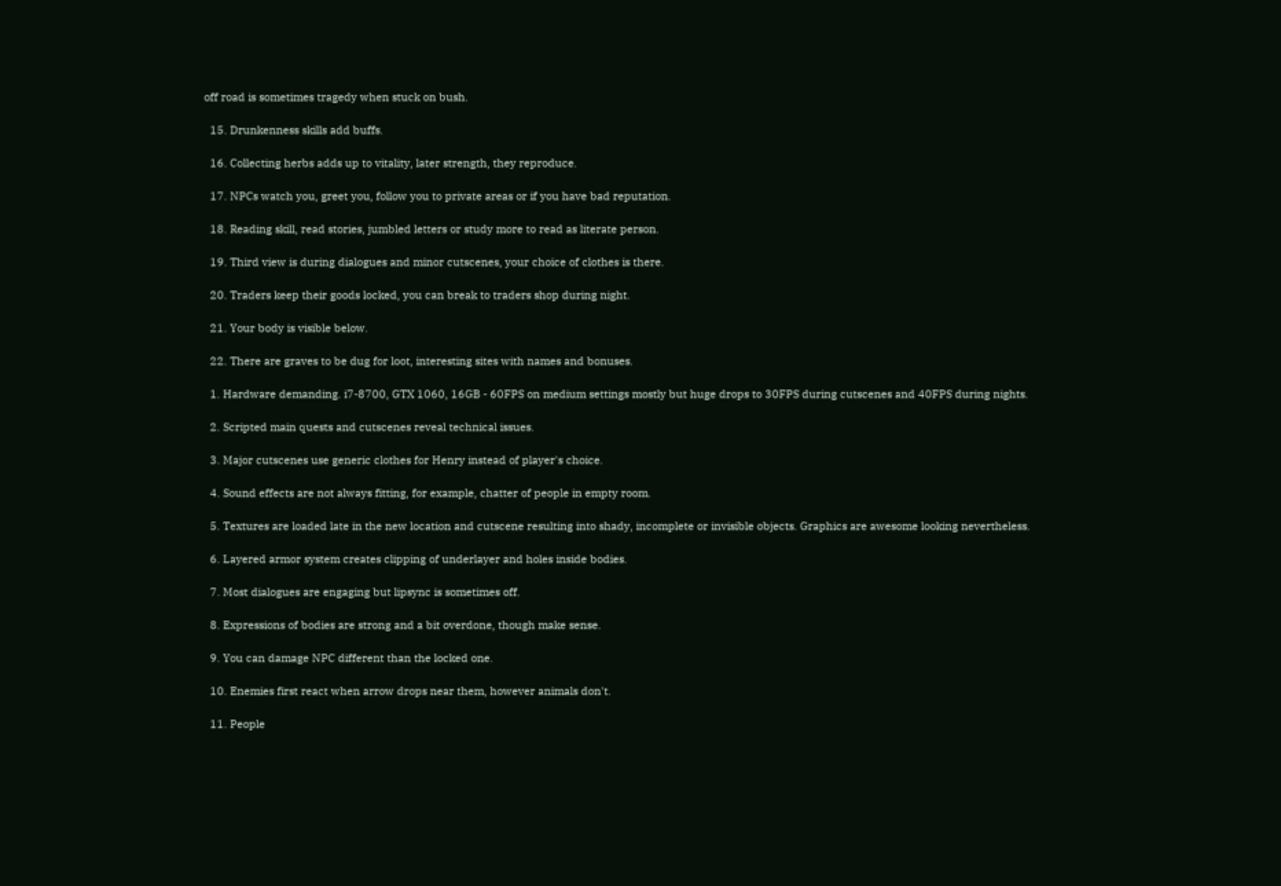off road is sometimes tragedy when stuck on bush.

  15. Drunkenness skills add buffs.

  16. Collecting herbs adds up to vitality, later strength, they reproduce.

  17. NPCs watch you, greet you, follow you to private areas or if you have bad reputation.

  18. Reading skill, read stories, jumbled letters or study more to read as literate person.

  19. Third view is during dialogues and minor cutscenes, your choice of clothes is there.

  20. Traders keep their goods locked, you can break to traders shop during night.

  21. Your body is visible below.

  22. There are graves to be dug for loot, interesting sites with names and bonuses.

  1. Hardware demanding. i7-8700, GTX 1060, 16GB - 60FPS on medium settings mostly but huge drops to 30FPS during cutscenes and 40FPS during nights.

  2. Scripted main quests and cutscenes reveal technical issues.

  3. Major cutscenes use generic clothes for Henry instead of player's choice.

  4. Sound effects are not always fitting, for example, chatter of people in empty room.

  5. Textures are loaded late in the new location and cutscene resulting into shady, incomplete or invisible objects. Graphics are awesome looking nevertheless.

  6. Layered armor system creates clipping of underlayer and holes inside bodies.

  7. Most dialogues are engaging but lipsync is sometimes off.

  8. Expressions of bodies are strong and a bit overdone, though make sense.

  9. You can damage NPC different than the locked one.

  10. Enemies first react when arrow drops near them, however animals don't.

  11. People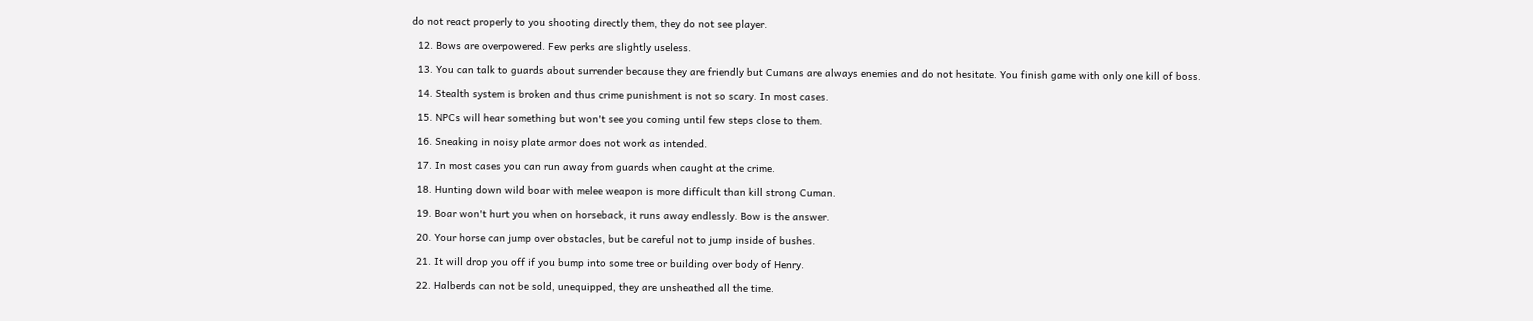do not react properly to you shooting directly them, they do not see player.

  12. Bows are overpowered. Few perks are slightly useless.

  13. You can talk to guards about surrender because they are friendly but Cumans are always enemies and do not hesitate. You finish game with only one kill of boss.

  14. Stealth system is broken and thus crime punishment is not so scary. In most cases.

  15. NPCs will hear something but won't see you coming until few steps close to them.

  16. Sneaking in noisy plate armor does not work as intended.

  17. In most cases you can run away from guards when caught at the crime.

  18. Hunting down wild boar with melee weapon is more difficult than kill strong Cuman.

  19. Boar won't hurt you when on horseback, it runs away endlessly. Bow is the answer.

  20. Your horse can jump over obstacles, but be careful not to jump inside of bushes.

  21. It will drop you off if you bump into some tree or building over body of Henry.

  22. Halberds can not be sold, unequipped, they are unsheathed all the time.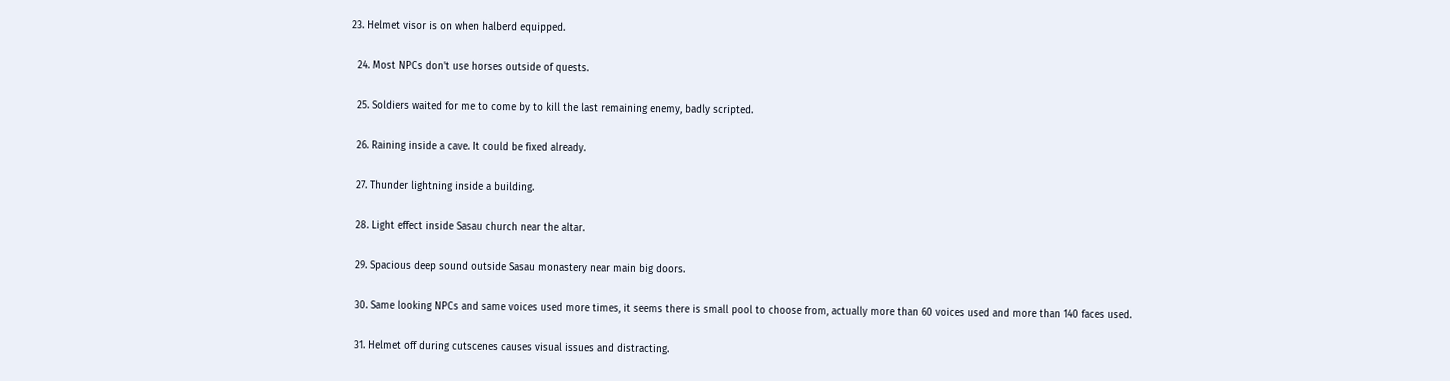23. Helmet visor is on when halberd equipped.

  24. Most NPCs don't use horses outside of quests.

  25. Soldiers waited for me to come by to kill the last remaining enemy, badly scripted.

  26. Raining inside a cave. It could be fixed already.

  27. Thunder lightning inside a building.

  28. Light effect inside Sasau church near the altar.

  29. Spacious deep sound outside Sasau monastery near main big doors.

  30. Same looking NPCs and same voices used more times, it seems there is small pool to choose from, actually more than 60 voices used and more than 140 faces used.

  31. Helmet off during cutscenes causes visual issues and distracting.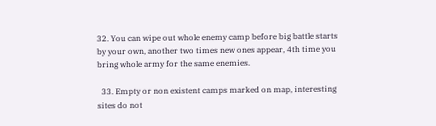32. You can wipe out whole enemy camp before big battle starts by your own, another two times new ones appear, 4th time you bring whole army for the same enemies.

  33. Empty or non existent camps marked on map, interesting sites do not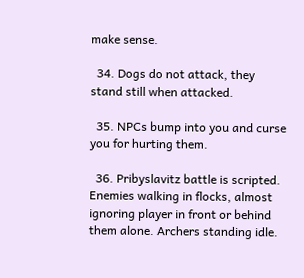make sense.

  34. Dogs do not attack, they stand still when attacked.

  35. NPCs bump into you and curse you for hurting them.

  36. Pribyslavitz battle is scripted. Enemies walking in flocks, almost ignoring player in front or behind them alone. Archers standing idle.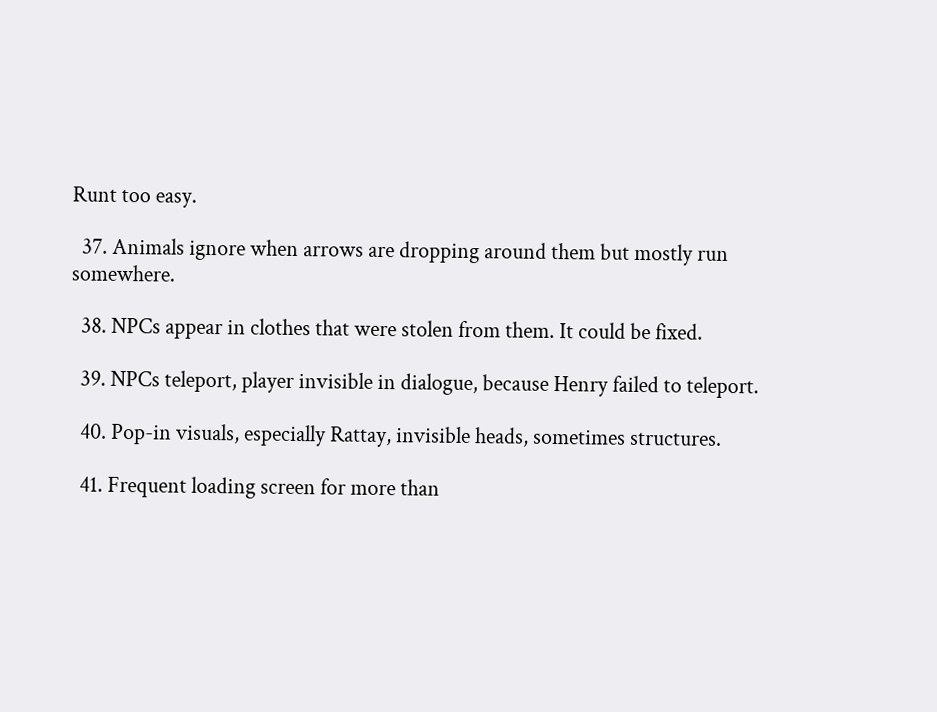Runt too easy.

  37. Animals ignore when arrows are dropping around them but mostly run somewhere.

  38. NPCs appear in clothes that were stolen from them. It could be fixed.

  39. NPCs teleport, player invisible in dialogue, because Henry failed to teleport.

  40. Pop-in visuals, especially Rattay, invisible heads, sometimes structures.

  41. Frequent loading screen for more than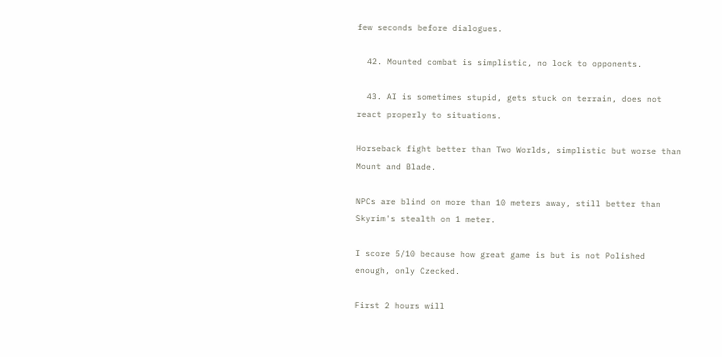few seconds before dialogues.

  42. Mounted combat is simplistic, no lock to opponents.

  43. AI is sometimes stupid, gets stuck on terrain, does not react properly to situations.

Horseback fight better than Two Worlds, simplistic but worse than Mount and Blade.

NPCs are blind on more than 10 meters away, still better than Skyrim's stealth on 1 meter.

I score 5/10 because how great game is but is not Polished enough, only Czecked.

First 2 hours will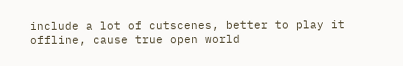include a lot of cutscenes, better to play it offline, cause true open world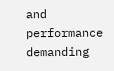and performance demanding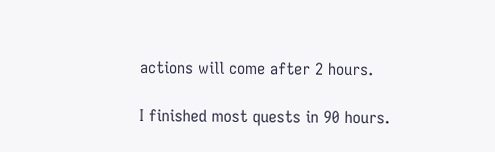actions will come after 2 hours.

I finished most quests in 90 hours.